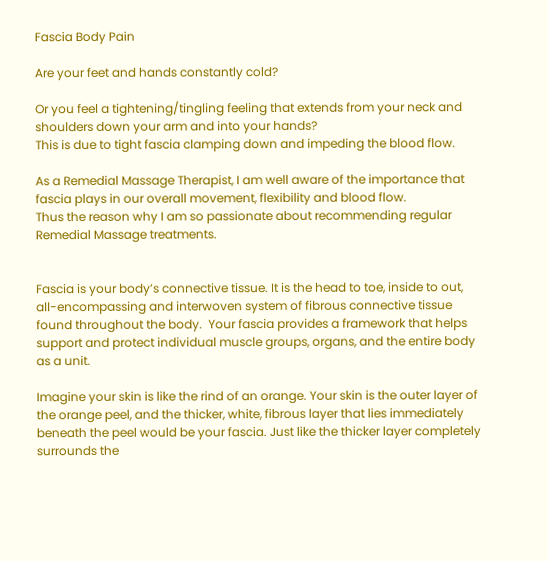Fascia Body Pain

Are your feet and hands constantly cold?

Or you feel a tightening/tingling feeling that extends from your neck and shoulders down your arm and into your hands?
This is due to tight fascia clamping down and impeding the blood flow.

As a Remedial Massage Therapist, I am well aware of the importance that fascia plays in our overall movement, flexibility and blood flow.
Thus the reason why I am so passionate about recommending regular Remedial Massage treatments.


Fascia is your body’s connective tissue. It is the head to toe, inside to out, all-encompassing and interwoven system of fibrous connective tissue found throughout the body.  Your fascia provides a framework that helps support and protect individual muscle groups, organs, and the entire body as a unit.

Imagine your skin is like the rind of an orange. Your skin is the outer layer of the orange peel, and the thicker, white, fibrous layer that lies immediately beneath the peel would be your fascia. Just like the thicker layer completely surrounds the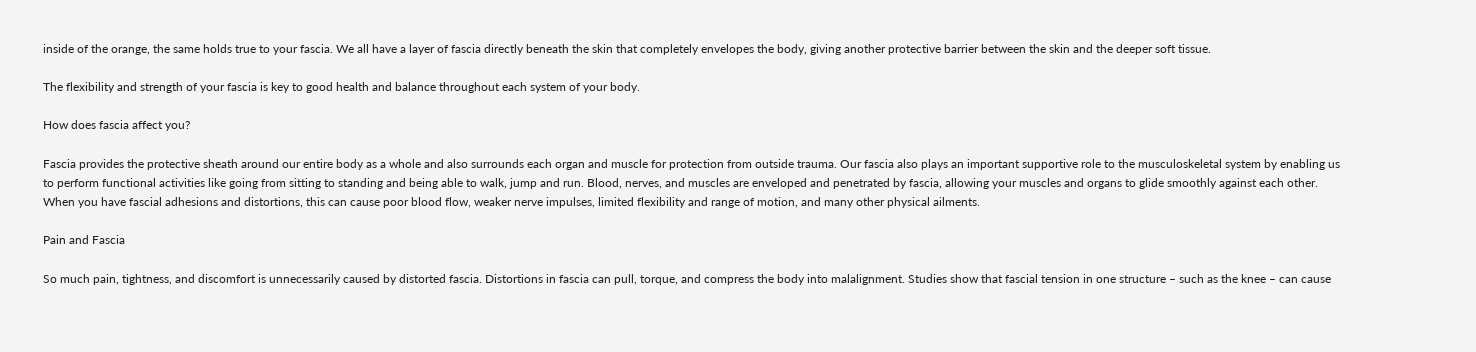inside of the orange, the same holds true to your fascia. We all have a layer of fascia directly beneath the skin that completely envelopes the body, giving another protective barrier between the skin and the deeper soft tissue.

The flexibility and strength of your fascia is key to good health and balance throughout each system of your body.

How does fascia affect you?

Fascia provides the protective sheath around our entire body as a whole and also surrounds each organ and muscle for protection from outside trauma. Our fascia also plays an important supportive role to the musculoskeletal system by enabling us to perform functional activities like going from sitting to standing and being able to walk, jump and run. Blood, nerves, and muscles are enveloped and penetrated by fascia, allowing your muscles and organs to glide smoothly against each other. When you have fascial adhesions and distortions, this can cause poor blood flow, weaker nerve impulses, limited flexibility and range of motion, and many other physical ailments.

Pain and Fascia

So much pain, tightness, and discomfort is unnecessarily caused by distorted fascia. Distortions in fascia can pull, torque, and compress the body into malalignment. Studies show that fascial tension in one structure – such as the knee – can cause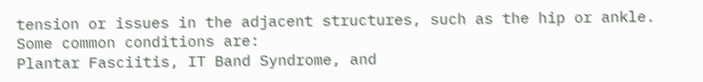tension or issues in the adjacent structures, such as the hip or ankle. Some common conditions are:
Plantar Fasciitis, IT Band Syndrome, and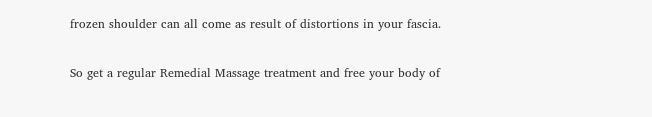frozen shoulder can all come as result of distortions in your fascia.

So get a regular Remedial Massage treatment and free your body of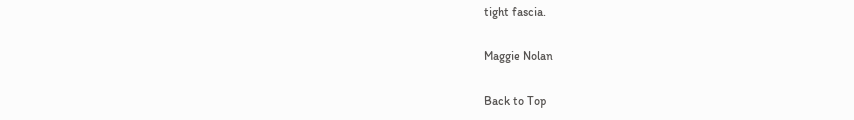tight fascia.

Maggie Nolan

Back to Top